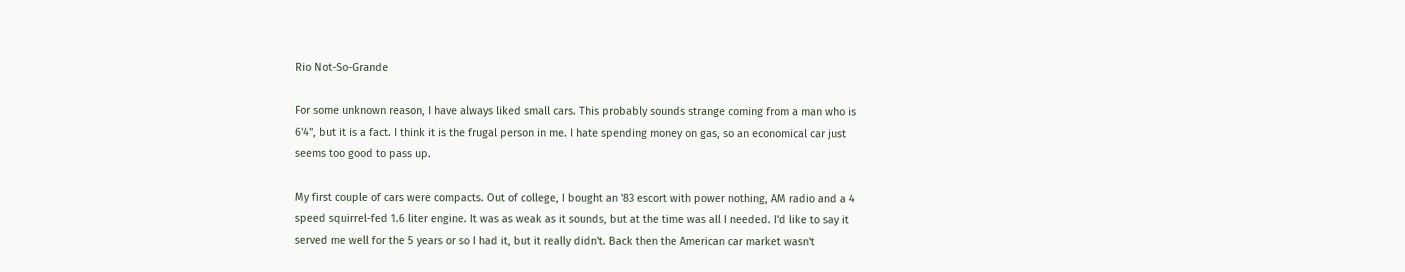Rio Not-So-Grande

For some unknown reason, I have always liked small cars. This probably sounds strange coming from a man who is 6'4", but it is a fact. I think it is the frugal person in me. I hate spending money on gas, so an economical car just seems too good to pass up.

My first couple of cars were compacts. Out of college, I bought an '83 escort with power nothing, AM radio and a 4 speed squirrel-fed 1.6 liter engine. It was as weak as it sounds, but at the time was all I needed. I'd like to say it served me well for the 5 years or so I had it, but it really didn't. Back then the American car market wasn't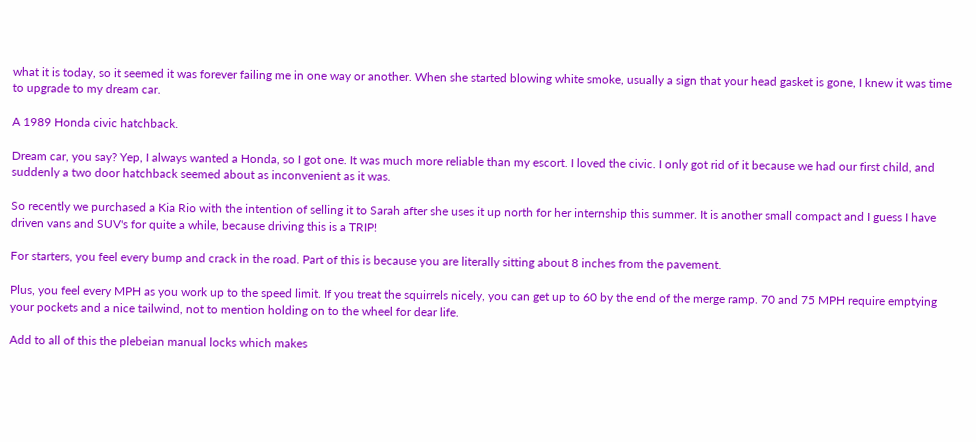what it is today, so it seemed it was forever failing me in one way or another. When she started blowing white smoke, usually a sign that your head gasket is gone, I knew it was time to upgrade to my dream car.

A 1989 Honda civic hatchback.

Dream car, you say? Yep, I always wanted a Honda, so I got one. It was much more reliable than my escort. I loved the civic. I only got rid of it because we had our first child, and suddenly a two door hatchback seemed about as inconvenient as it was.

So recently we purchased a Kia Rio with the intention of selling it to Sarah after she uses it up north for her internship this summer. It is another small compact and I guess I have driven vans and SUV's for quite a while, because driving this is a TRIP!

For starters, you feel every bump and crack in the road. Part of this is because you are literally sitting about 8 inches from the pavement.

Plus, you feel every MPH as you work up to the speed limit. If you treat the squirrels nicely, you can get up to 60 by the end of the merge ramp. 70 and 75 MPH require emptying your pockets and a nice tailwind, not to mention holding on to the wheel for dear life.

Add to all of this the plebeian manual locks which makes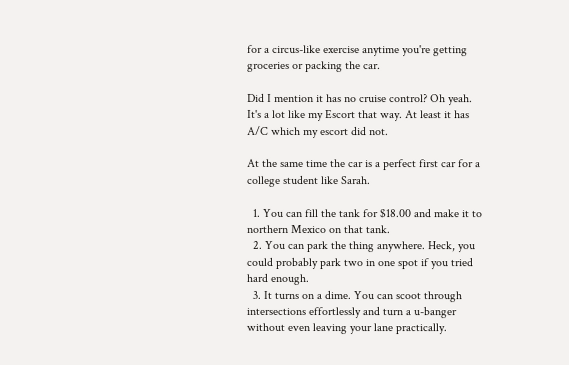for a circus-like exercise anytime you're getting groceries or packing the car.

Did I mention it has no cruise control? Oh yeah. It's a lot like my Escort that way. At least it has A/C which my escort did not.

At the same time the car is a perfect first car for a college student like Sarah.

  1. You can fill the tank for $18.00 and make it to northern Mexico on that tank.
  2. You can park the thing anywhere. Heck, you could probably park two in one spot if you tried hard enough.
  3. It turns on a dime. You can scoot through intersections effortlessly and turn a u-banger without even leaving your lane practically.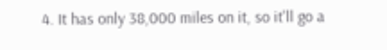4. It has only 38,000 miles on it, so it'll go a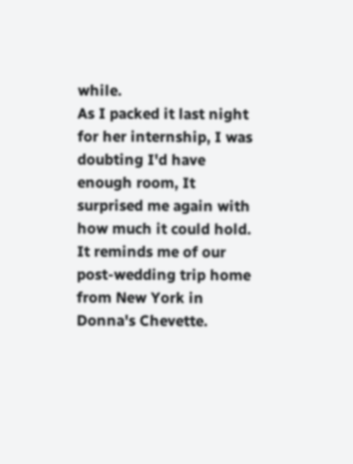while.
As I packed it last night for her internship, I was doubting I'd have enough room, It surprised me again with how much it could hold. It reminds me of our post-wedding trip home from New York in Donna's Chevette.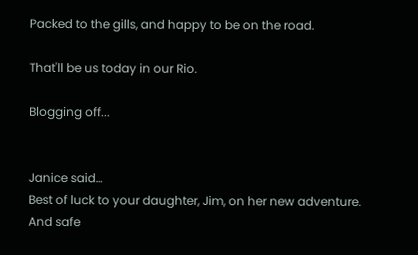Packed to the gills, and happy to be on the road.

That'll be us today in our Rio.

Blogging off...


Janice said…
Best of luck to your daughter, Jim, on her new adventure. And safe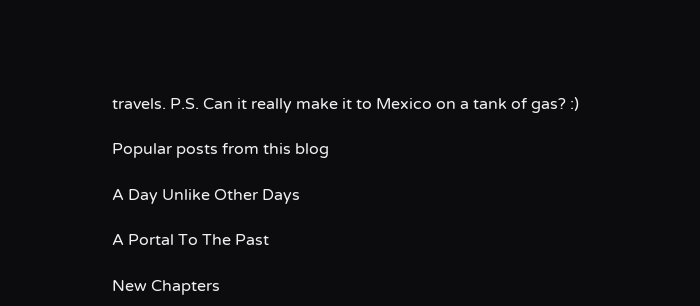travels. P.S. Can it really make it to Mexico on a tank of gas? :)

Popular posts from this blog

A Day Unlike Other Days

A Portal To The Past

New Chapters